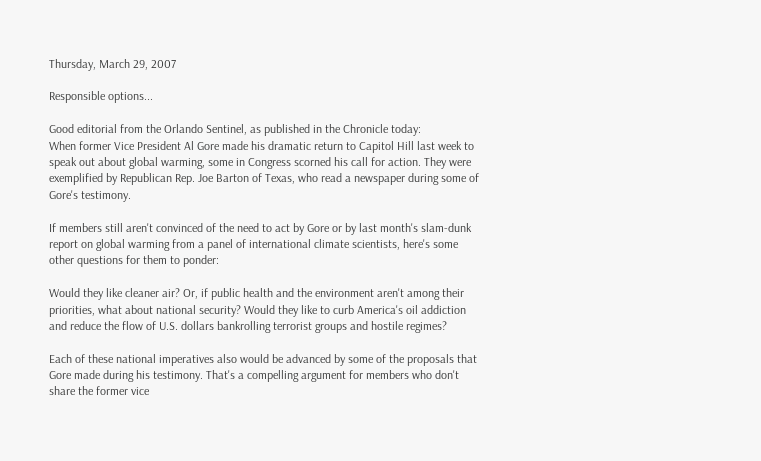Thursday, March 29, 2007

Responsible options...

Good editorial from the Orlando Sentinel, as published in the Chronicle today:
When former Vice President Al Gore made his dramatic return to Capitol Hill last week to speak out about global warming, some in Congress scorned his call for action. They were exemplified by Republican Rep. Joe Barton of Texas, who read a newspaper during some of Gore's testimony.

If members still aren't convinced of the need to act by Gore or by last month's slam-dunk report on global warming from a panel of international climate scientists, here's some other questions for them to ponder:

Would they like cleaner air? Or, if public health and the environment aren't among their priorities, what about national security? Would they like to curb America's oil addiction and reduce the flow of U.S. dollars bankrolling terrorist groups and hostile regimes?

Each of these national imperatives also would be advanced by some of the proposals that Gore made during his testimony. That's a compelling argument for members who don't share the former vice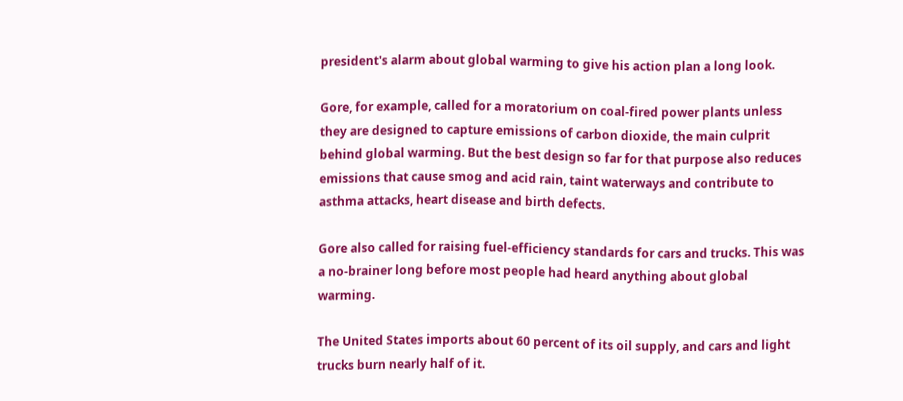president's alarm about global warming to give his action plan a long look.

Gore, for example, called for a moratorium on coal-fired power plants unless they are designed to capture emissions of carbon dioxide, the main culprit behind global warming. But the best design so far for that purpose also reduces emissions that cause smog and acid rain, taint waterways and contribute to asthma attacks, heart disease and birth defects.

Gore also called for raising fuel-efficiency standards for cars and trucks. This was a no-brainer long before most people had heard anything about global warming.

The United States imports about 60 percent of its oil supply, and cars and light trucks burn nearly half of it.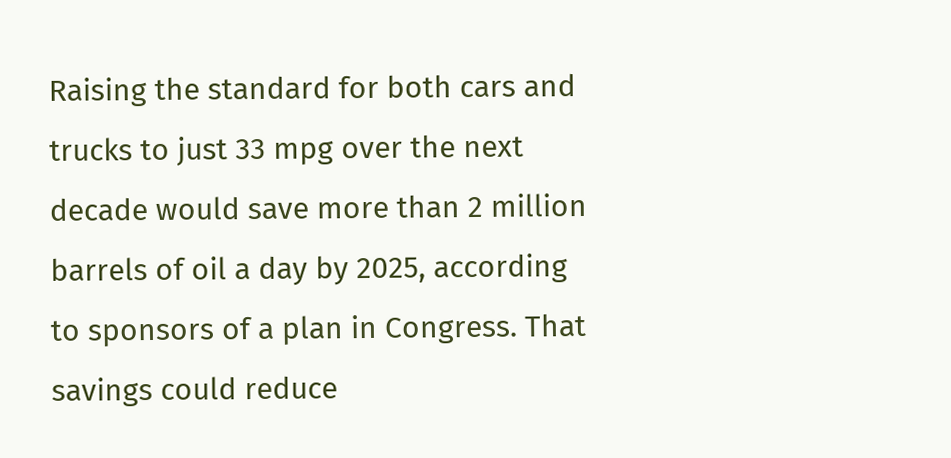Raising the standard for both cars and trucks to just 33 mpg over the next decade would save more than 2 million barrels of oil a day by 2025, according to sponsors of a plan in Congress. That savings could reduce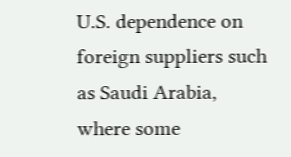U.S. dependence on foreign suppliers such as Saudi Arabia, where some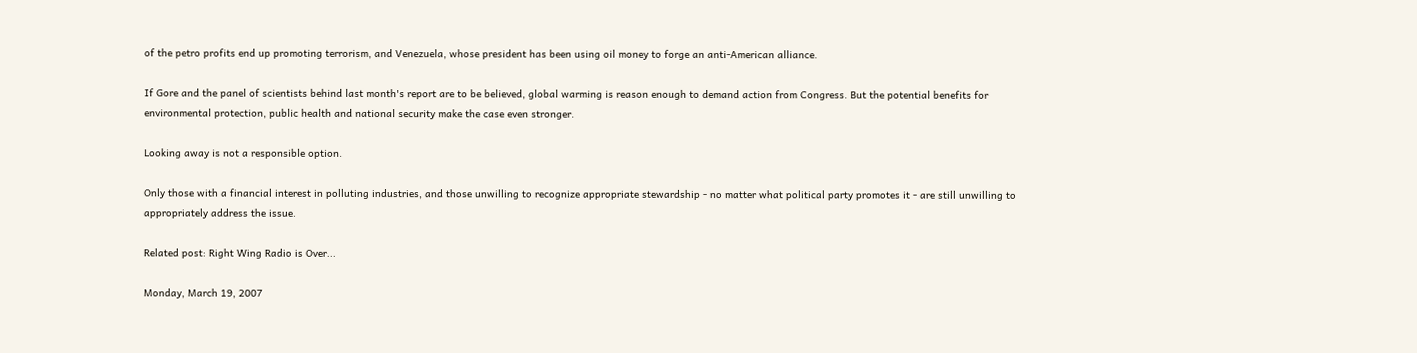of the petro profits end up promoting terrorism, and Venezuela, whose president has been using oil money to forge an anti-American alliance.

If Gore and the panel of scientists behind last month's report are to be believed, global warming is reason enough to demand action from Congress. But the potential benefits for environmental protection, public health and national security make the case even stronger.

Looking away is not a responsible option.

Only those with a financial interest in polluting industries, and those unwilling to recognize appropriate stewardship - no matter what political party promotes it - are still unwilling to appropriately address the issue.

Related post: Right Wing Radio is Over...

Monday, March 19, 2007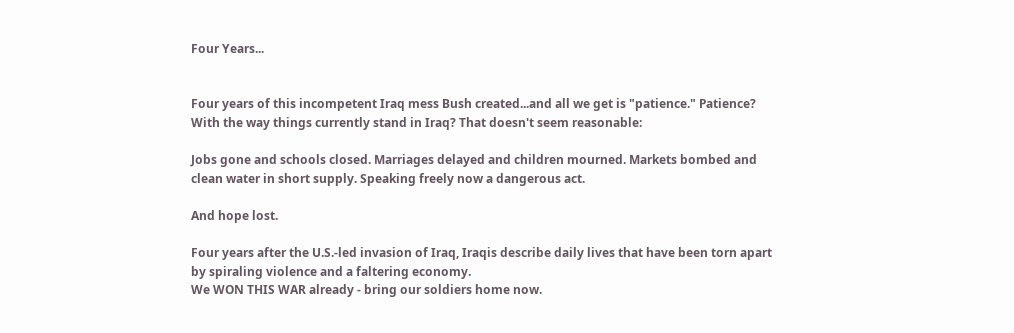Four Years...


Four years of this incompetent Iraq mess Bush created...and all we get is "patience." Patience? With the way things currently stand in Iraq? That doesn't seem reasonable:

Jobs gone and schools closed. Marriages delayed and children mourned. Markets bombed and clean water in short supply. Speaking freely now a dangerous act.

And hope lost.

Four years after the U.S.-led invasion of Iraq, Iraqis describe daily lives that have been torn apart by spiraling violence and a faltering economy.
We WON THIS WAR already - bring our soldiers home now.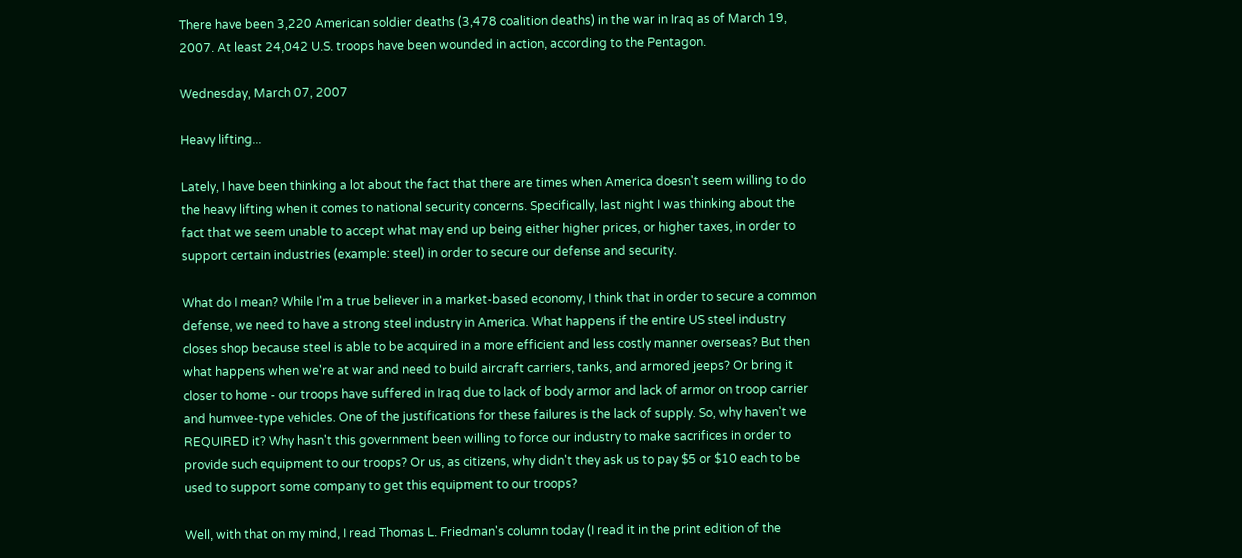There have been 3,220 American soldier deaths (3,478 coalition deaths) in the war in Iraq as of March 19, 2007. At least 24,042 U.S. troops have been wounded in action, according to the Pentagon.

Wednesday, March 07, 2007

Heavy lifting...

Lately, I have been thinking a lot about the fact that there are times when America doesn't seem willing to do the heavy lifting when it comes to national security concerns. Specifically, last night I was thinking about the fact that we seem unable to accept what may end up being either higher prices, or higher taxes, in order to support certain industries (example: steel) in order to secure our defense and security.

What do I mean? While I'm a true believer in a market-based economy, I think that in order to secure a common defense, we need to have a strong steel industry in America. What happens if the entire US steel industry closes shop because steel is able to be acquired in a more efficient and less costly manner overseas? But then what happens when we're at war and need to build aircraft carriers, tanks, and armored jeeps? Or bring it closer to home - our troops have suffered in Iraq due to lack of body armor and lack of armor on troop carrier and humvee-type vehicles. One of the justifications for these failures is the lack of supply. So, why haven't we REQUIRED it? Why hasn't this government been willing to force our industry to make sacrifices in order to provide such equipment to our troops? Or us, as citizens, why didn't they ask us to pay $5 or $10 each to be used to support some company to get this equipment to our troops?

Well, with that on my mind, I read Thomas L. Friedman's column today (I read it in the print edition of the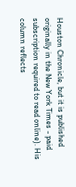Houston Chronicle, but it is published originally in the New York Times - paid subscription required to read online). His column reflects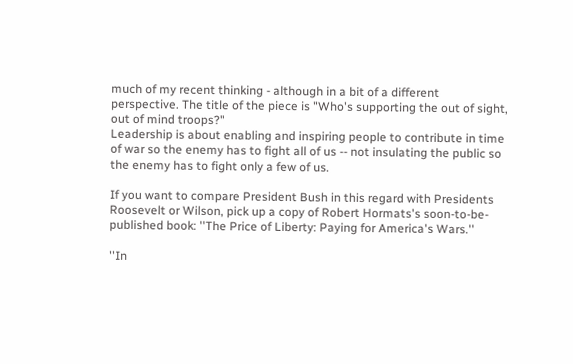much of my recent thinking - although in a bit of a different perspective. The title of the piece is "Who's supporting the out of sight, out of mind troops?"
Leadership is about enabling and inspiring people to contribute in time of war so the enemy has to fight all of us -- not insulating the public so the enemy has to fight only a few of us.

If you want to compare President Bush in this regard with Presidents Roosevelt or Wilson, pick up a copy of Robert Hormats's soon-to-be-published book: ''The Price of Liberty: Paying for America's Wars.''

''In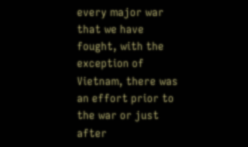every major war that we have fought, with the exception of Vietnam, there was an effort prior to the war or just after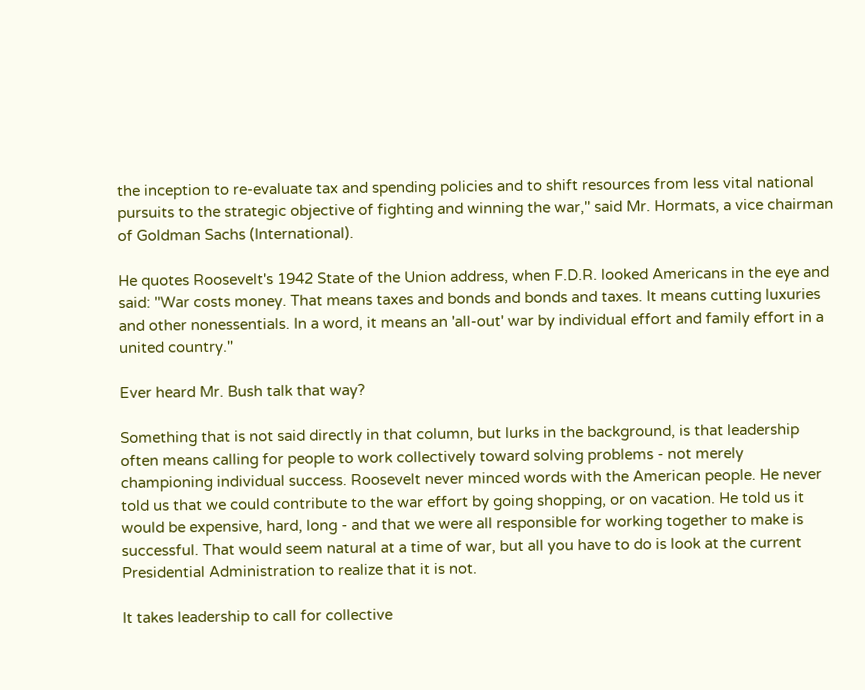the inception to re-evaluate tax and spending policies and to shift resources from less vital national pursuits to the strategic objective of fighting and winning the war,'' said Mr. Hormats, a vice chairman of Goldman Sachs (International).

He quotes Roosevelt's 1942 State of the Union address, when F.D.R. looked Americans in the eye and said: ''War costs money. That means taxes and bonds and bonds and taxes. It means cutting luxuries and other nonessentials. In a word, it means an 'all-out' war by individual effort and family effort in a united country.''

Ever heard Mr. Bush talk that way?

Something that is not said directly in that column, but lurks in the background, is that leadership often means calling for people to work collectively toward solving problems - not merely championing individual success. Roosevelt never minced words with the American people. He never told us that we could contribute to the war effort by going shopping, or on vacation. He told us it would be expensive, hard, long - and that we were all responsible for working together to make is successful. That would seem natural at a time of war, but all you have to do is look at the current Presidential Administration to realize that it is not.

It takes leadership to call for collective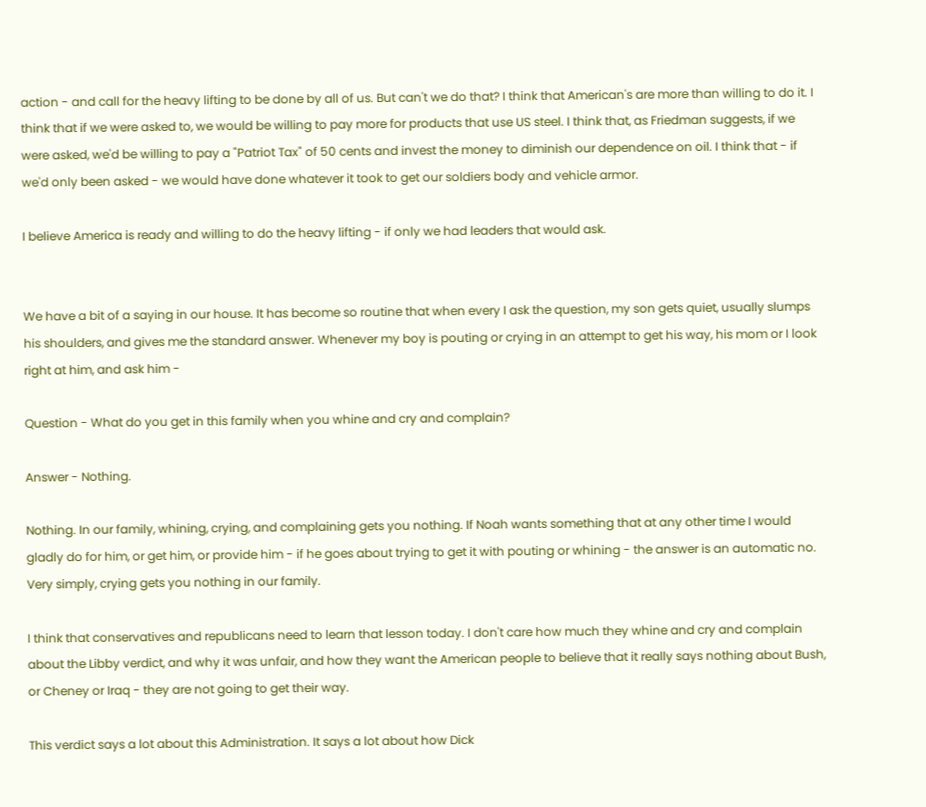action - and call for the heavy lifting to be done by all of us. But can't we do that? I think that American's are more than willing to do it. I think that if we were asked to, we would be willing to pay more for products that use US steel. I think that, as Friedman suggests, if we were asked, we'd be willing to pay a "Patriot Tax" of 50 cents and invest the money to diminish our dependence on oil. I think that - if we'd only been asked - we would have done whatever it took to get our soldiers body and vehicle armor.

I believe America is ready and willing to do the heavy lifting - if only we had leaders that would ask.


We have a bit of a saying in our house. It has become so routine that when every I ask the question, my son gets quiet, usually slumps his shoulders, and gives me the standard answer. Whenever my boy is pouting or crying in an attempt to get his way, his mom or I look right at him, and ask him -

Question - What do you get in this family when you whine and cry and complain?

Answer - Nothing.

Nothing. In our family, whining, crying, and complaining gets you nothing. If Noah wants something that at any other time I would gladly do for him, or get him, or provide him - if he goes about trying to get it with pouting or whining - the answer is an automatic no. Very simply, crying gets you nothing in our family.

I think that conservatives and republicans need to learn that lesson today. I don't care how much they whine and cry and complain about the Libby verdict, and why it was unfair, and how they want the American people to believe that it really says nothing about Bush, or Cheney or Iraq - they are not going to get their way.

This verdict says a lot about this Administration. It says a lot about how Dick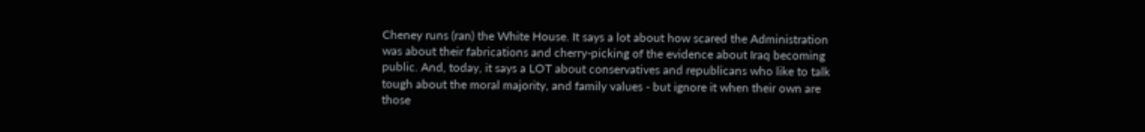Cheney runs (ran) the White House. It says a lot about how scared the Administration was about their fabrications and cherry-picking of the evidence about Iraq becoming public. And, today, it says a LOT about conservatives and republicans who like to talk tough about the moral majority, and family values - but ignore it when their own are those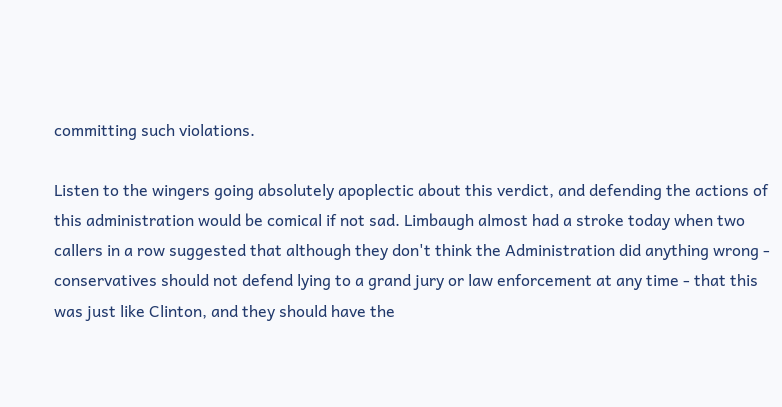committing such violations.

Listen to the wingers going absolutely apoplectic about this verdict, and defending the actions of this administration would be comical if not sad. Limbaugh almost had a stroke today when two callers in a row suggested that although they don't think the Administration did anything wrong - conservatives should not defend lying to a grand jury or law enforcement at any time - that this was just like Clinton, and they should have the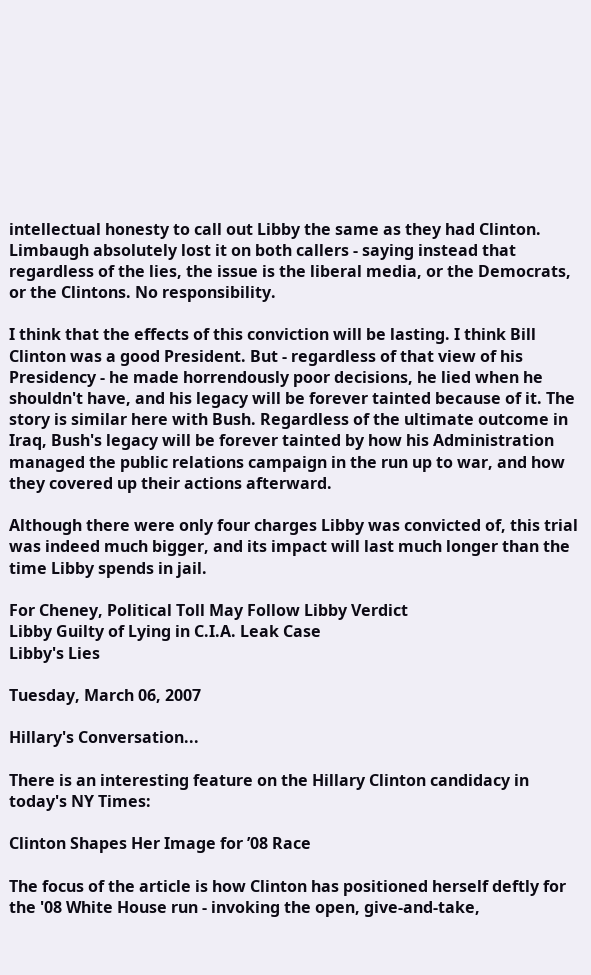intellectual honesty to call out Libby the same as they had Clinton. Limbaugh absolutely lost it on both callers - saying instead that regardless of the lies, the issue is the liberal media, or the Democrats, or the Clintons. No responsibility.

I think that the effects of this conviction will be lasting. I think Bill Clinton was a good President. But - regardless of that view of his Presidency - he made horrendously poor decisions, he lied when he shouldn't have, and his legacy will be forever tainted because of it. The story is similar here with Bush. Regardless of the ultimate outcome in Iraq, Bush's legacy will be forever tainted by how his Administration managed the public relations campaign in the run up to war, and how they covered up their actions afterward.

Although there were only four charges Libby was convicted of, this trial was indeed much bigger, and its impact will last much longer than the time Libby spends in jail.

For Cheney, Political Toll May Follow Libby Verdict
Libby Guilty of Lying in C.I.A. Leak Case
Libby's Lies

Tuesday, March 06, 2007

Hillary's Conversation...

There is an interesting feature on the Hillary Clinton candidacy in today's NY Times:

Clinton Shapes Her Image for ’08 Race

The focus of the article is how Clinton has positioned herself deftly for the '08 White House run - invoking the open, give-and-take,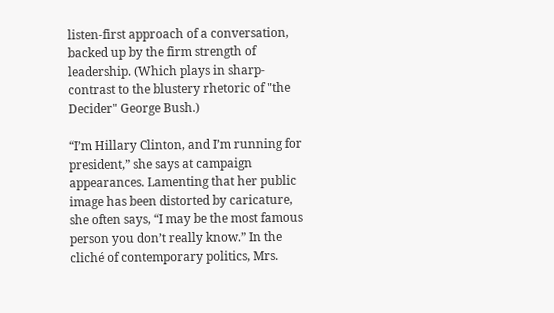listen-first approach of a conversation, backed up by the firm strength of leadership. (Which plays in sharp-contrast to the blustery rhetoric of "the Decider" George Bush.)

“I’m Hillary Clinton, and I’m running for president,” she says at campaign appearances. Lamenting that her public image has been distorted by caricature, she often says, “I may be the most famous person you don’t really know.” In the cliché of contemporary politics, Mrs.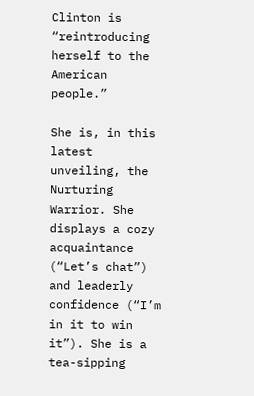Clinton is “reintroducing herself to the American people.”

She is, in this latest unveiling, the Nurturing Warrior. She displays a cozy acquaintance (“Let’s chat”) and leaderly confidence (“I’m in it to win it”). She is a tea-sipping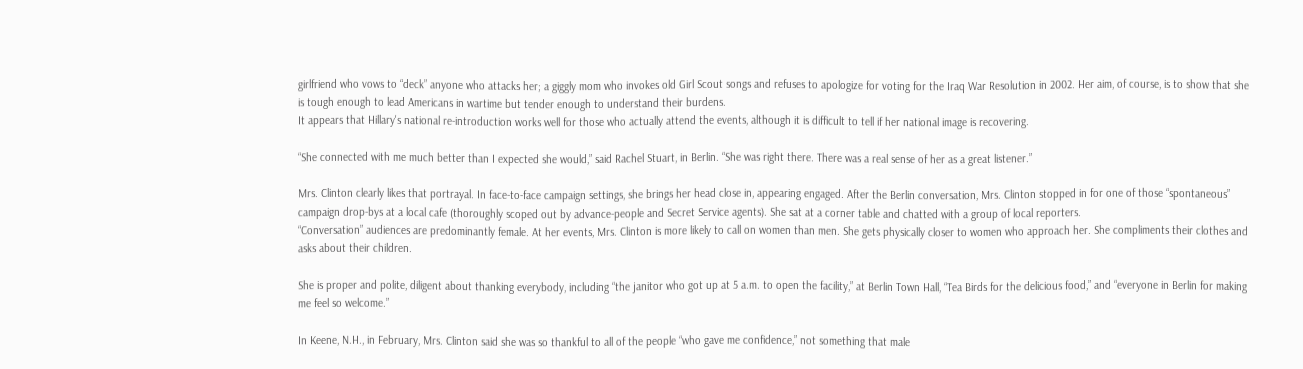girlfriend who vows to “deck” anyone who attacks her; a giggly mom who invokes old Girl Scout songs and refuses to apologize for voting for the Iraq War Resolution in 2002. Her aim, of course, is to show that she is tough enough to lead Americans in wartime but tender enough to understand their burdens.
It appears that Hillary's national re-introduction works well for those who actually attend the events, although it is difficult to tell if her national image is recovering.

“She connected with me much better than I expected she would,” said Rachel Stuart, in Berlin. “She was right there. There was a real sense of her as a great listener.”

Mrs. Clinton clearly likes that portrayal. In face-to-face campaign settings, she brings her head close in, appearing engaged. After the Berlin conversation, Mrs. Clinton stopped in for one of those “spontaneous” campaign drop-bys at a local cafe (thoroughly scoped out by advance-people and Secret Service agents). She sat at a corner table and chatted with a group of local reporters.
“Conversation” audiences are predominantly female. At her events, Mrs. Clinton is more likely to call on women than men. She gets physically closer to women who approach her. She compliments their clothes and asks about their children.

She is proper and polite, diligent about thanking everybody, including “the janitor who got up at 5 a.m. to open the facility,” at Berlin Town Hall, “Tea Birds for the delicious food,” and “everyone in Berlin for making me feel so welcome.”

In Keene, N.H., in February, Mrs. Clinton said she was so thankful to all of the people “who gave me confidence,” not something that male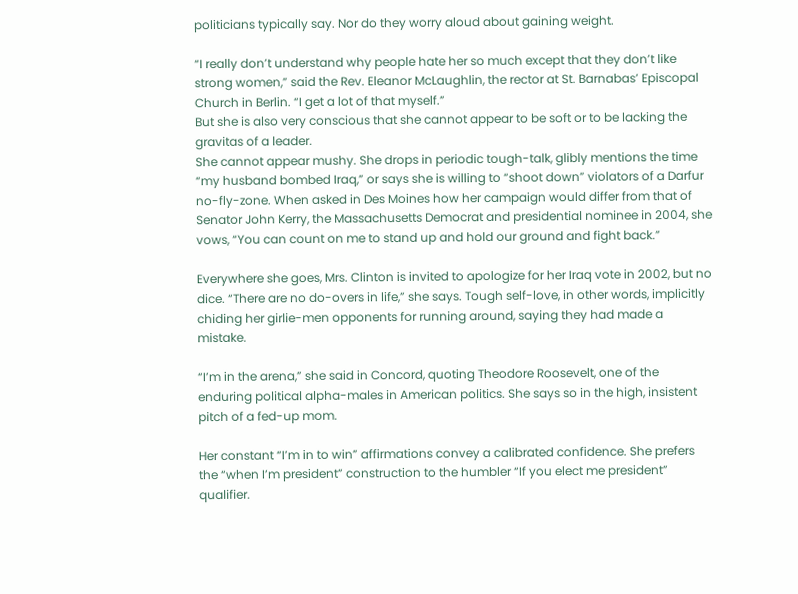politicians typically say. Nor do they worry aloud about gaining weight.

“I really don’t understand why people hate her so much except that they don’t like strong women,” said the Rev. Eleanor McLaughlin, the rector at St. Barnabas’ Episcopal Church in Berlin. “I get a lot of that myself.”
But she is also very conscious that she cannot appear to be soft or to be lacking the gravitas of a leader.
She cannot appear mushy. She drops in periodic tough-talk, glibly mentions the time “my husband bombed Iraq,” or says she is willing to “shoot down” violators of a Darfur no-fly-zone. When asked in Des Moines how her campaign would differ from that of Senator John Kerry, the Massachusetts Democrat and presidential nominee in 2004, she vows, “You can count on me to stand up and hold our ground and fight back.”

Everywhere she goes, Mrs. Clinton is invited to apologize for her Iraq vote in 2002, but no dice. “There are no do-overs in life,” she says. Tough self-love, in other words, implicitly chiding her girlie-men opponents for running around, saying they had made a mistake.

“I’m in the arena,” she said in Concord, quoting Theodore Roosevelt, one of the enduring political alpha-males in American politics. She says so in the high, insistent pitch of a fed-up mom.

Her constant “I’m in to win” affirmations convey a calibrated confidence. She prefers the “when I’m president” construction to the humbler “If you elect me president” qualifier.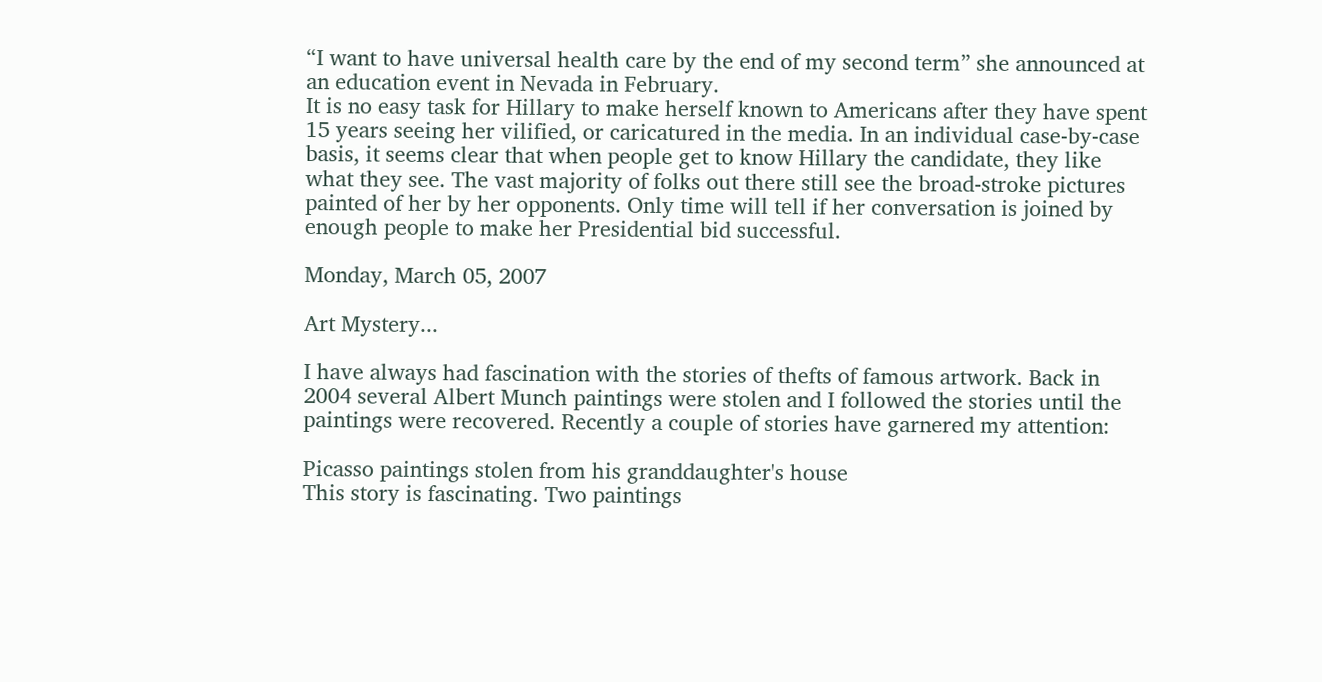“I want to have universal health care by the end of my second term” she announced at an education event in Nevada in February.
It is no easy task for Hillary to make herself known to Americans after they have spent 15 years seeing her vilified, or caricatured in the media. In an individual case-by-case basis, it seems clear that when people get to know Hillary the candidate, they like what they see. The vast majority of folks out there still see the broad-stroke pictures painted of her by her opponents. Only time will tell if her conversation is joined by enough people to make her Presidential bid successful.

Monday, March 05, 2007

Art Mystery...

I have always had fascination with the stories of thefts of famous artwork. Back in 2004 several Albert Munch paintings were stolen and I followed the stories until the paintings were recovered. Recently a couple of stories have garnered my attention:

Picasso paintings stolen from his granddaughter's house
This story is fascinating. Two paintings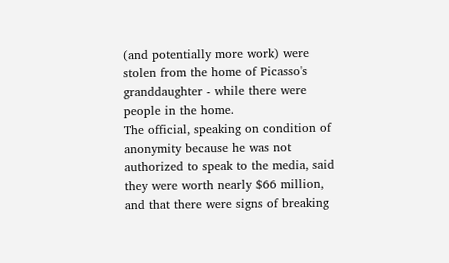(and potentially more work) were stolen from the home of Picasso's granddaughter - while there were people in the home.
The official, speaking on condition of anonymity because he was not authorized to speak to the media, said they were worth nearly $66 million, and that there were signs of breaking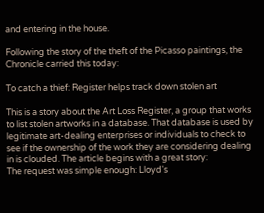and entering in the house.

Following the story of the theft of the Picasso paintings, the Chronicle carried this today:

To catch a thief: Register helps track down stolen art

This is a story about the Art Loss Register, a group that works to list stolen artworks in a database. That database is used by legitimate art-dealing enterprises or individuals to check to see if the ownership of the work they are considering dealing in is clouded. The article begins with a great story:
The request was simple enough: Lloyd's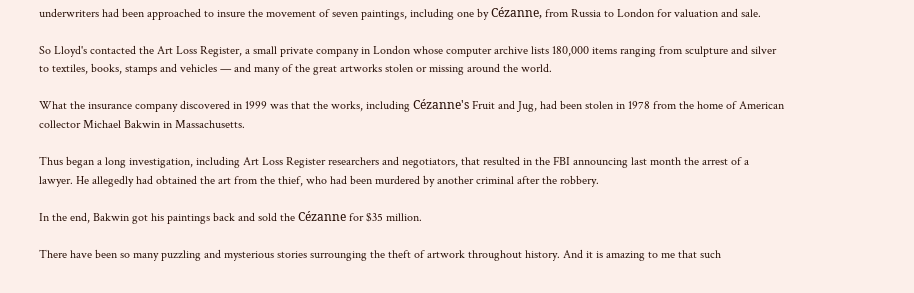underwriters had been approached to insure the movement of seven paintings, including one by Cézanne, from Russia to London for valuation and sale.

So Lloyd's contacted the Art Loss Register, a small private company in London whose computer archive lists 180,000 items ranging from sculpture and silver to textiles, books, stamps and vehicles — and many of the great artworks stolen or missing around the world.

What the insurance company discovered in 1999 was that the works, including Cézanne's Fruit and Jug, had been stolen in 1978 from the home of American collector Michael Bakwin in Massachusetts.

Thus began a long investigation, including Art Loss Register researchers and negotiators, that resulted in the FBI announcing last month the arrest of a lawyer. He allegedly had obtained the art from the thief, who had been murdered by another criminal after the robbery.

In the end, Bakwin got his paintings back and sold the Cézanne for $35 million.

There have been so many puzzling and mysterious stories surrounging the theft of artwork throughout history. And it is amazing to me that such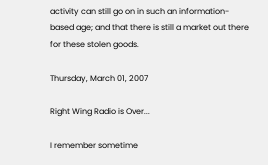activity can still go on in such an information-based age; and that there is still a market out there for these stolen goods.

Thursday, March 01, 2007

Right Wing Radio is Over...

I remember sometime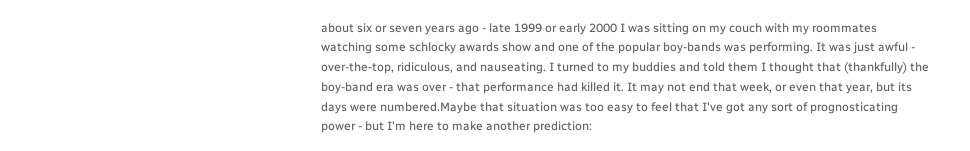about six or seven years ago - late 1999 or early 2000 I was sitting on my couch with my roommates watching some schlocky awards show and one of the popular boy-bands was performing. It was just awful - over-the-top, ridiculous, and nauseating. I turned to my buddies and told them I thought that (thankfully) the boy-band era was over - that performance had killed it. It may not end that week, or even that year, but its days were numbered.Maybe that situation was too easy to feel that I've got any sort of prognosticating power - but I'm here to make another prediction: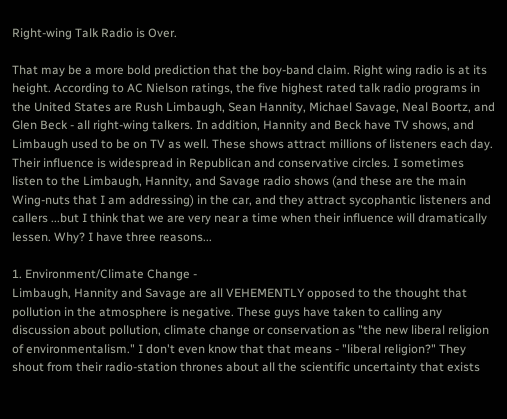Right-wing Talk Radio is Over.

That may be a more bold prediction that the boy-band claim. Right wing radio is at its height. According to AC Nielson ratings, the five highest rated talk radio programs in the United States are Rush Limbaugh, Sean Hannity, Michael Savage, Neal Boortz, and Glen Beck - all right-wing talkers. In addition, Hannity and Beck have TV shows, and Limbaugh used to be on TV as well. These shows attract millions of listeners each day. Their influence is widespread in Republican and conservative circles. I sometimes listen to the Limbaugh, Hannity, and Savage radio shows (and these are the main Wing-nuts that I am addressing) in the car, and they attract sycophantic listeners and callers ...but I think that we are very near a time when their influence will dramatically lessen. Why? I have three reasons...

1. Environment/Climate Change -
Limbaugh, Hannity and Savage are all VEHEMENTLY opposed to the thought that pollution in the atmosphere is negative. These guys have taken to calling any discussion about pollution, climate change or conservation as "the new liberal religion of environmentalism." I don't even know that that means - "liberal religion?" They shout from their radio-station thrones about all the scientific uncertainty that exists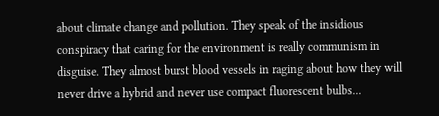about climate change and pollution. They speak of the insidious conspiracy that caring for the environment is really communism in disguise. They almost burst blood vessels in raging about how they will never drive a hybrid and never use compact fluorescent bulbs...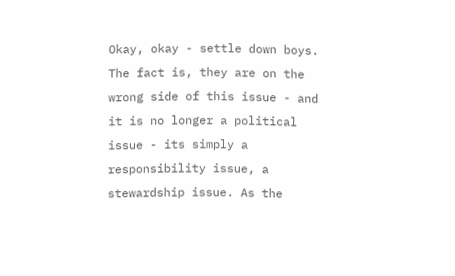Okay, okay - settle down boys. The fact is, they are on the wrong side of this issue - and it is no longer a political issue - its simply a responsibility issue, a stewardship issue. As the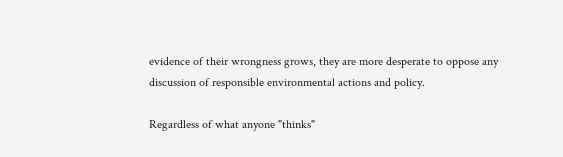evidence of their wrongness grows, they are more desperate to oppose any discussion of responsible environmental actions and policy.

Regardless of what anyone "thinks"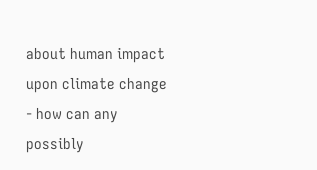about human impact upon climate change - how can any possibly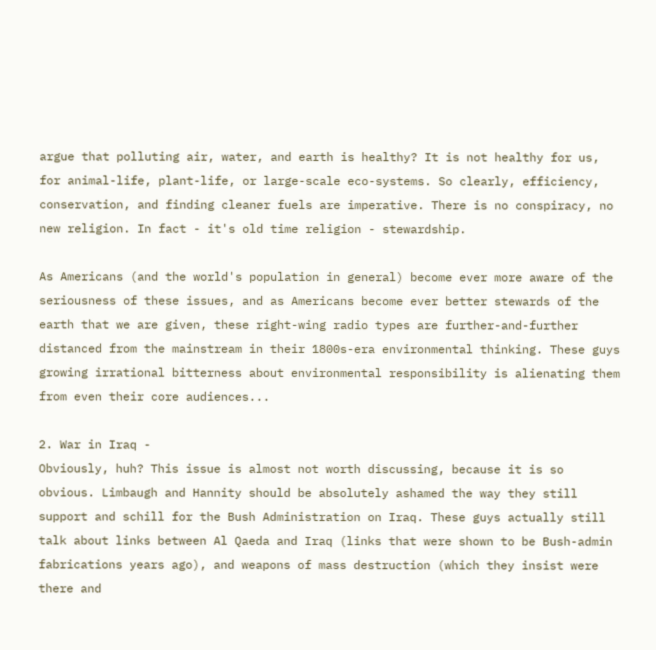argue that polluting air, water, and earth is healthy? It is not healthy for us, for animal-life, plant-life, or large-scale eco-systems. So clearly, efficiency, conservation, and finding cleaner fuels are imperative. There is no conspiracy, no new religion. In fact - it's old time religion - stewardship.

As Americans (and the world's population in general) become ever more aware of the seriousness of these issues, and as Americans become ever better stewards of the earth that we are given, these right-wing radio types are further-and-further distanced from the mainstream in their 1800s-era environmental thinking. These guys growing irrational bitterness about environmental responsibility is alienating them from even their core audiences...

2. War in Iraq -
Obviously, huh? This issue is almost not worth discussing, because it is so obvious. Limbaugh and Hannity should be absolutely ashamed the way they still support and schill for the Bush Administration on Iraq. These guys actually still talk about links between Al Qaeda and Iraq (links that were shown to be Bush-admin fabrications years ago), and weapons of mass destruction (which they insist were there and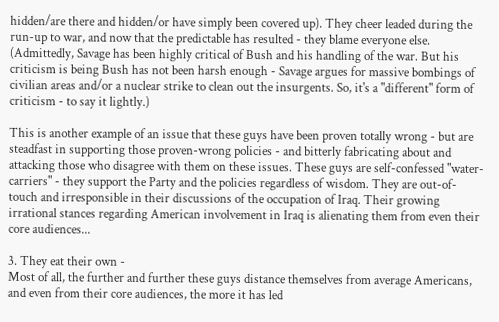hidden/are there and hidden/or have simply been covered up). They cheer leaded during the run-up to war, and now that the predictable has resulted - they blame everyone else. (Admittedly, Savage has been highly critical of Bush and his handling of the war. But his criticism is being Bush has not been harsh enough - Savage argues for massive bombings of civilian areas and/or a nuclear strike to clean out the insurgents. So, it's a "different" form of criticism - to say it lightly.)

This is another example of an issue that these guys have been proven totally wrong - but are steadfast in supporting those proven-wrong policies - and bitterly fabricating about and attacking those who disagree with them on these issues. These guys are self-confessed "water-carriers" - they support the Party and the policies regardless of wisdom. They are out-of-touch and irresponsible in their discussions of the occupation of Iraq. Their growing irrational stances regarding American involvement in Iraq is alienating them from even their core audiences...

3. They eat their own -
Most of all, the further and further these guys distance themselves from average Americans, and even from their core audiences, the more it has led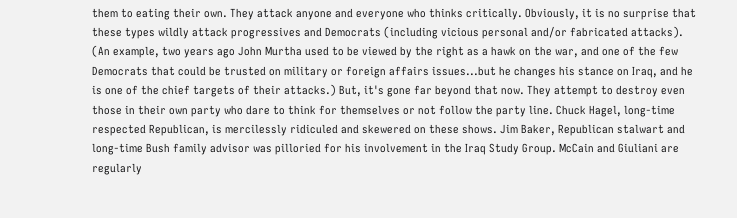them to eating their own. They attack anyone and everyone who thinks critically. Obviously, it is no surprise that these types wildly attack progressives and Democrats (including vicious personal and/or fabricated attacks). (An example, two years ago John Murtha used to be viewed by the right as a hawk on the war, and one of the few Democrats that could be trusted on military or foreign affairs issues...but he changes his stance on Iraq, and he is one of the chief targets of their attacks.) But, it's gone far beyond that now. They attempt to destroy even those in their own party who dare to think for themselves or not follow the party line. Chuck Hagel, long-time respected Republican, is mercilessly ridiculed and skewered on these shows. Jim Baker, Republican stalwart and long-time Bush family advisor was pilloried for his involvement in the Iraq Study Group. McCain and Giuliani are regularly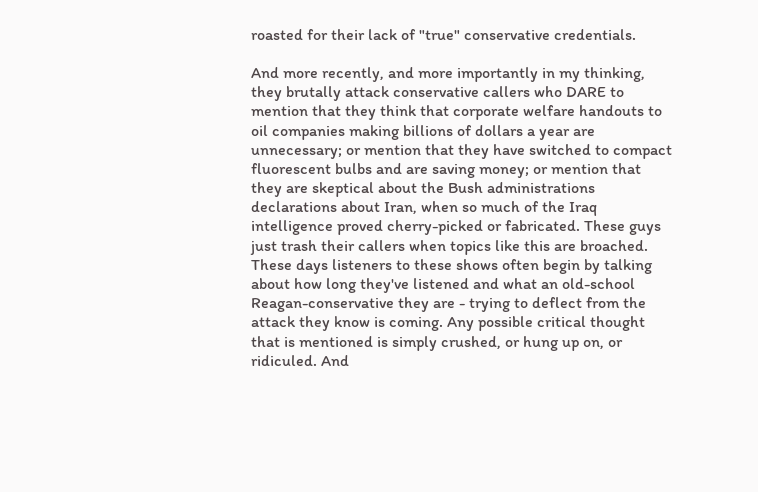roasted for their lack of "true" conservative credentials.

And more recently, and more importantly in my thinking, they brutally attack conservative callers who DARE to mention that they think that corporate welfare handouts to oil companies making billions of dollars a year are unnecessary; or mention that they have switched to compact fluorescent bulbs and are saving money; or mention that they are skeptical about the Bush administrations declarations about Iran, when so much of the Iraq intelligence proved cherry-picked or fabricated. These guys just trash their callers when topics like this are broached. These days listeners to these shows often begin by talking about how long they've listened and what an old-school Reagan-conservative they are - trying to deflect from the attack they know is coming. Any possible critical thought that is mentioned is simply crushed, or hung up on, or ridiculed. And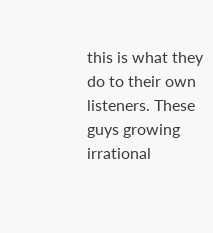this is what they do to their own listeners. These guys growing irrational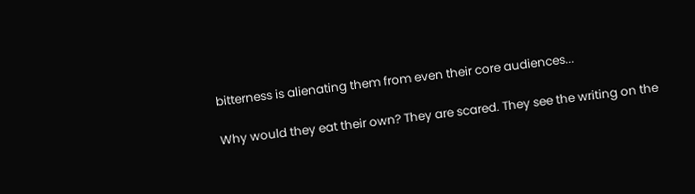bitterness is alienating them from even their core audiences...

Why would they eat their own? They are scared. They see the writing on the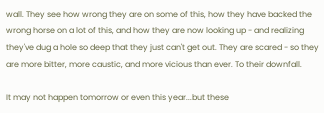wall. They see how wrong they are on some of this, how they have backed the wrong horse on a lot of this, and how they are now looking up - and realizing they've dug a hole so deep that they just can't get out. They are scared - so they are more bitter, more caustic, and more vicious than ever. To their downfall.

It may not happen tomorrow or even this year...but these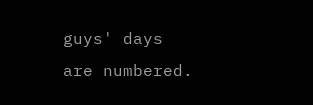guys' days are numbered.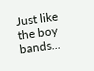Just like the boy bands...